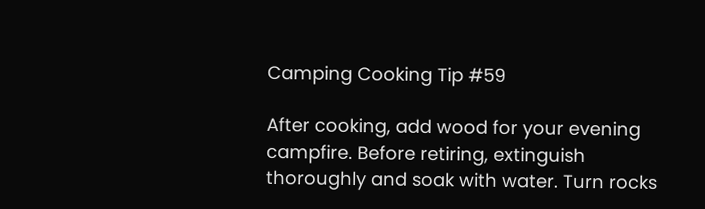Camping Cooking Tip #59

After cooking, add wood for your evening campfire. Before retiring, extinguish thoroughly and soak with water. Turn rocks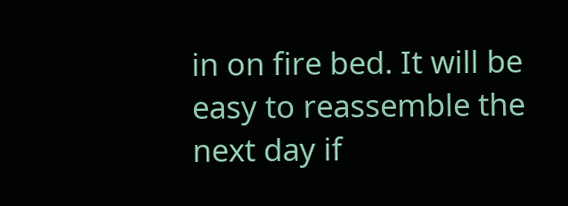in on fire bed. It will be easy to reassemble the next day if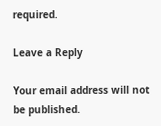required.

Leave a Reply

Your email address will not be published.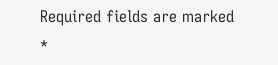Required fields are marked *